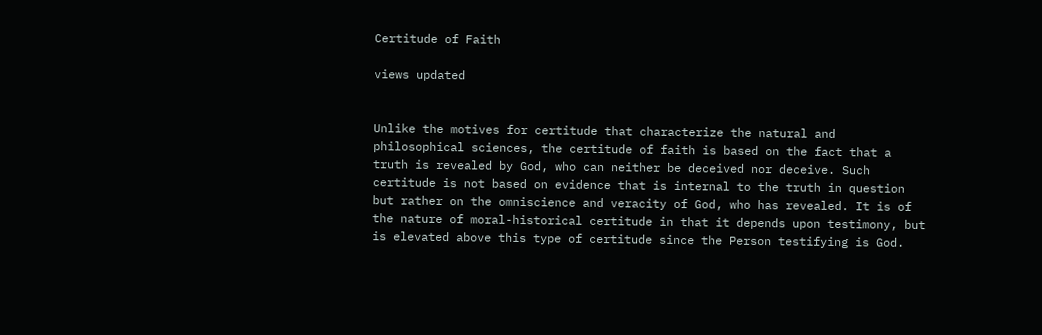Certitude of Faith

views updated


Unlike the motives for certitude that characterize the natural and philosophical sciences, the certitude of faith is based on the fact that a truth is revealed by God, who can neither be deceived nor deceive. Such certitude is not based on evidence that is internal to the truth in question but rather on the omniscience and veracity of God, who has revealed. It is of the nature of moral-historical certitude in that it depends upon testimony, but is elevated above this type of certitude since the Person testifying is God.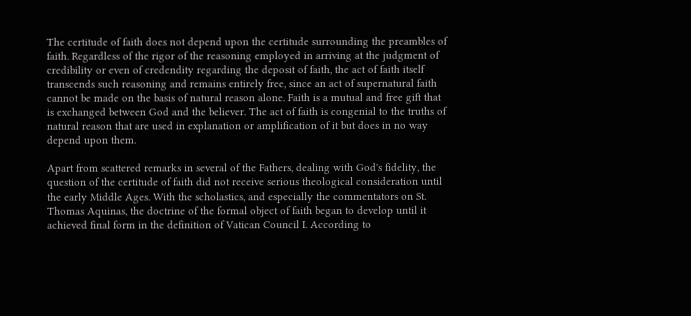The certitude of faith does not depend upon the certitude surrounding the preambles of faith. Regardless of the rigor of the reasoning employed in arriving at the judgment of credibility or even of credendity regarding the deposit of faith, the act of faith itself transcends such reasoning and remains entirely free, since an act of supernatural faith cannot be made on the basis of natural reason alone. Faith is a mutual and free gift that is exchanged between God and the believer. The act of faith is congenial to the truths of natural reason that are used in explanation or amplification of it but does in no way depend upon them.

Apart from scattered remarks in several of the Fathers, dealing with God's fidelity, the question of the certitude of faith did not receive serious theological consideration until the early Middle Ages. With the scholastics, and especially the commentators on St. Thomas Aquinas, the doctrine of the formal object of faith began to develop until it achieved final form in the definition of Vatican Council I. According to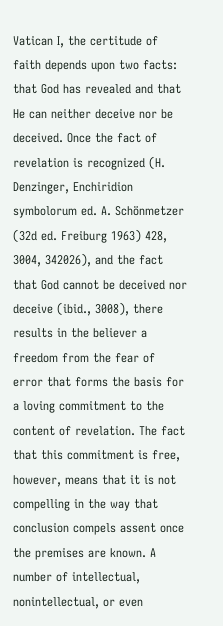Vatican I, the certitude of faith depends upon two facts: that God has revealed and that He can neither deceive nor be deceived. Once the fact of revelation is recognized (H. Denzinger, Enchiridion symbolorum ed. A. Schönmetzer (32d ed. Freiburg 1963) 428, 3004, 342026), and the fact that God cannot be deceived nor deceive (ibid., 3008), there results in the believer a freedom from the fear of error that forms the basis for a loving commitment to the content of revelation. The fact that this commitment is free, however, means that it is not compelling in the way that conclusion compels assent once the premises are known. A number of intellectual, nonintellectual, or even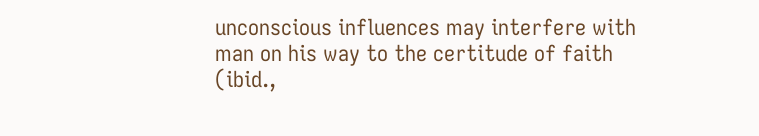unconscious influences may interfere with man on his way to the certitude of faith (ibid.,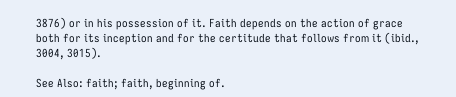3876) or in his possession of it. Faith depends on the action of grace both for its inception and for the certitude that follows from it (ibid., 3004, 3015).

See Also: faith; faith, beginning of.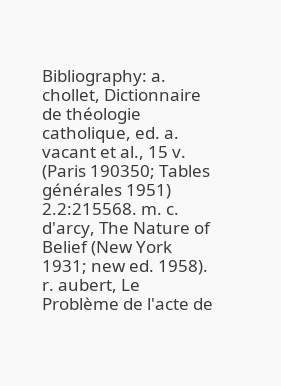Bibliography: a. chollet, Dictionnaire de théologie catholique, ed. a. vacant et al., 15 v. (Paris 190350; Tables générales 1951) 2.2:215568. m. c. d'arcy, The Nature of Belief (New York 1931; new ed. 1958). r. aubert, Le Problème de l'acte de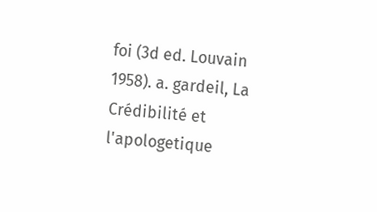foi (3d ed. Louvain 1958). a. gardeil, La Crédibilité et l'apologetique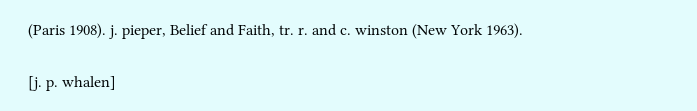(Paris 1908). j. pieper, Belief and Faith, tr. r. and c. winston (New York 1963).

[j. p. whalen]